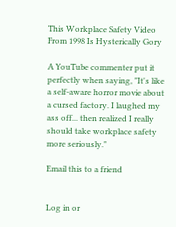This Workplace Safety Video From 1998 Is Hysterically Gory

A YouTube commenter put it perfectly when saying, "It's like a self-aware horror movie about a cursed factory. I laughed my ass off... then realized I really should take workplace safety more seriously."

Email this to a friend


Log in or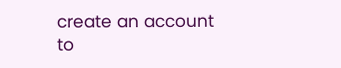create an account to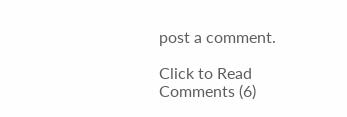post a comment.

Click to Read Comments (6)